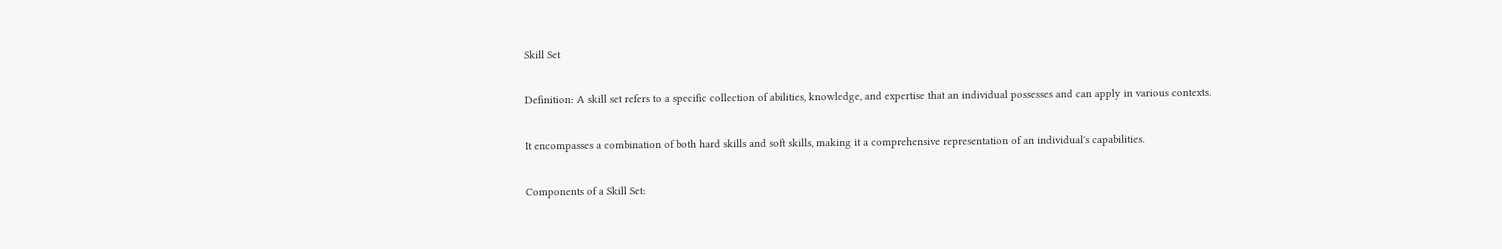Skill Set

Definition: A skill set refers to a specific collection of abilities, knowledge, and expertise that an individual possesses and can apply in various contexts.

It encompasses a combination of both hard skills and soft skills, making it a comprehensive representation of an individual's capabilities.

Components of a Skill Set: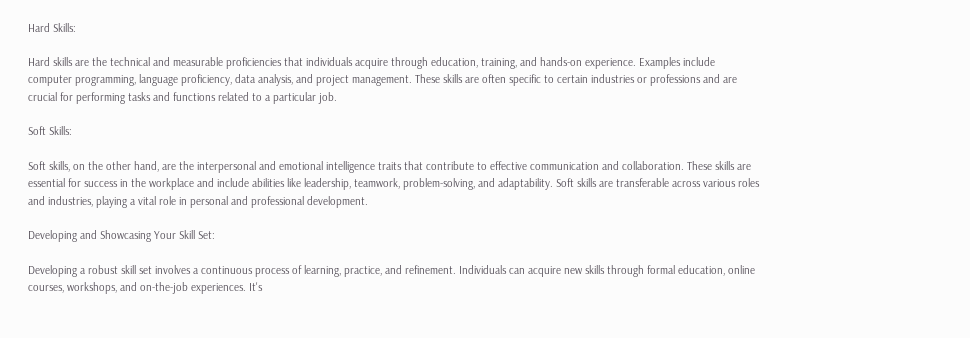Hard Skills:

Hard skills are the technical and measurable proficiencies that individuals acquire through education, training, and hands-on experience. Examples include computer programming, language proficiency, data analysis, and project management. These skills are often specific to certain industries or professions and are crucial for performing tasks and functions related to a particular job.

Soft Skills:

Soft skills, on the other hand, are the interpersonal and emotional intelligence traits that contribute to effective communication and collaboration. These skills are essential for success in the workplace and include abilities like leadership, teamwork, problem-solving, and adaptability. Soft skills are transferable across various roles and industries, playing a vital role in personal and professional development.

Developing and Showcasing Your Skill Set:

Developing a robust skill set involves a continuous process of learning, practice, and refinement. Individuals can acquire new skills through formal education, online courses, workshops, and on-the-job experiences. It's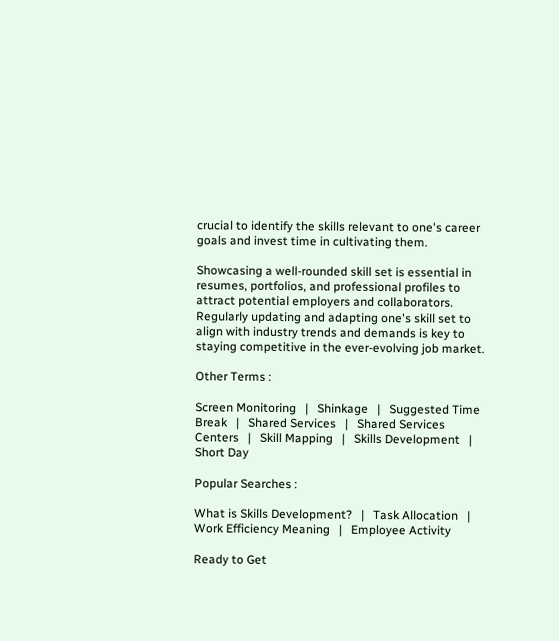crucial to identify the skills relevant to one's career goals and invest time in cultivating them.

Showcasing a well-rounded skill set is essential in resumes, portfolios, and professional profiles to attract potential employers and collaborators. Regularly updating and adapting one's skill set to align with industry trends and demands is key to staying competitive in the ever-evolving job market.

Other Terms :

Screen Monitoring   |   Shinkage   |   Suggested Time Break   |   Shared Services   |   Shared Services Centers   |   Skill Mapping   |   Skills Development   |   Short Day

Popular Searches :

What is Skills Development?   |   Task Allocation   |   Work Efficiency Meaning   |   Employee Activity

Ready to Get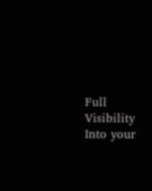Full Visibility Into your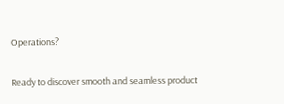Operations?

Ready to discover smooth and seamless product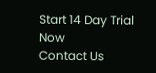Start 14 Day Trial Now
Contact Us